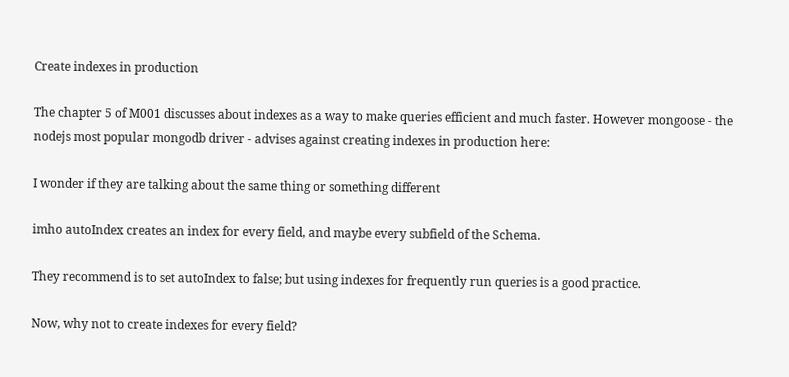Create indexes in production

The chapter 5 of M001 discusses about indexes as a way to make queries efficient and much faster. However mongoose - the nodejs most popular mongodb driver - advises against creating indexes in production here:

I wonder if they are talking about the same thing or something different

imho autoIndex creates an index for every field, and maybe every subfield of the Schema.

They recommend is to set autoIndex to false; but using indexes for frequently run queries is a good practice.

Now, why not to create indexes for every field?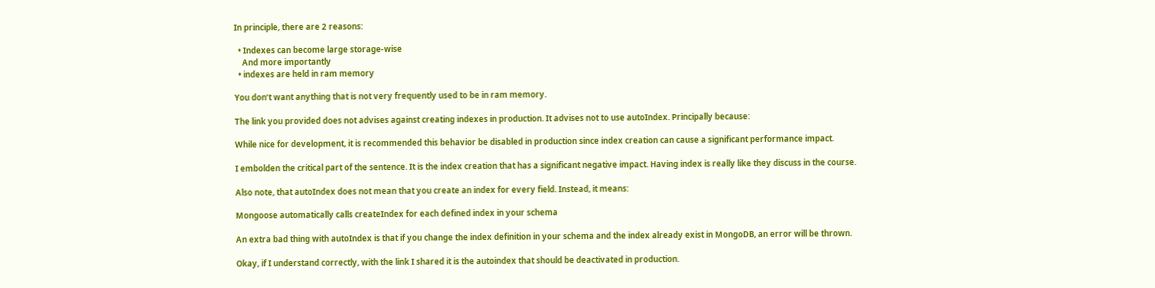In principle, there are 2 reasons:

  • Indexes can become large storage-wise
    And more importantly
  • indexes are held in ram memory

You don’t want anything that is not very frequently used to be in ram memory.

The link you provided does not advises against creating indexes in production. It advises not to use autoIndex. Principally because:

While nice for development, it is recommended this behavior be disabled in production since index creation can cause a significant performance impact.

I embolden the critical part of the sentence. It is the index creation that has a significant negative impact. Having index is really like they discuss in the course.

Also note, that autoIndex does not mean that you create an index for every field. Instead, it means:

Mongoose automatically calls createIndex for each defined index in your schema

An extra bad thing with autoIndex is that if you change the index definition in your schema and the index already exist in MongoDB, an error will be thrown.

Okay, if I understand correctly, with the link I shared it is the autoindex that should be deactivated in production.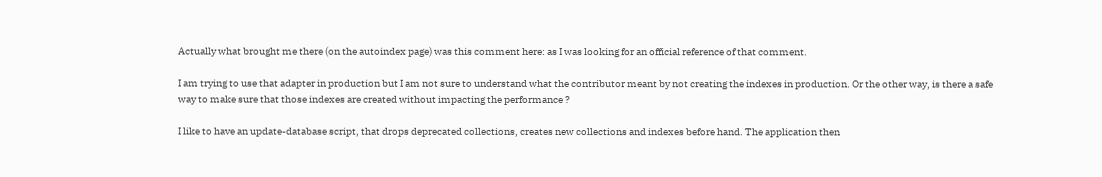Actually what brought me there (on the autoindex page) was this comment here: as I was looking for an official reference of that comment.

I am trying to use that adapter in production but I am not sure to understand what the contributor meant by not creating the indexes in production. Or the other way, is there a safe way to make sure that those indexes are created without impacting the performance ?

I like to have an update-database script, that drops deprecated collections, creates new collections and indexes before hand. The application then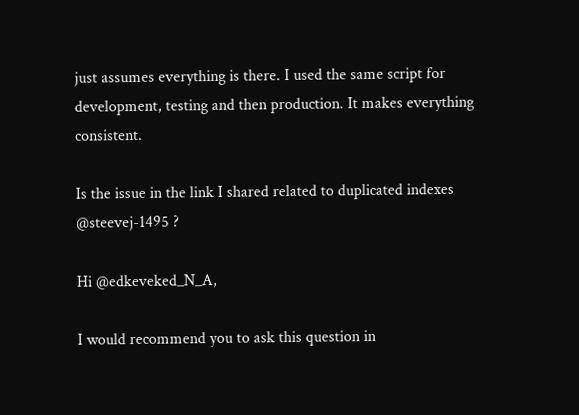just assumes everything is there. I used the same script for development, testing and then production. It makes everything consistent.

Is the issue in the link I shared related to duplicated indexes @steevej-1495 ?

Hi @edkeveked_N_A,

I would recommend you to ask this question in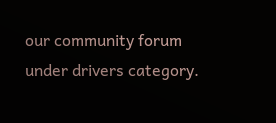our community forum under drivers category.